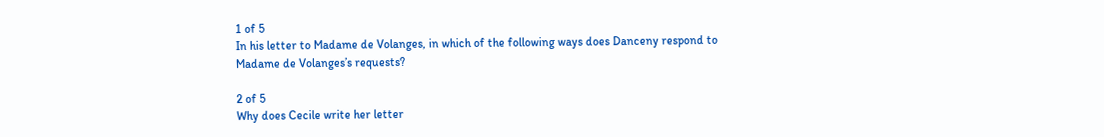1 of 5
In his letter to Madame de Volanges, in which of the following ways does Danceny respond to Madame de Volanges’s requests?

2 of 5
Why does Cecile write her letter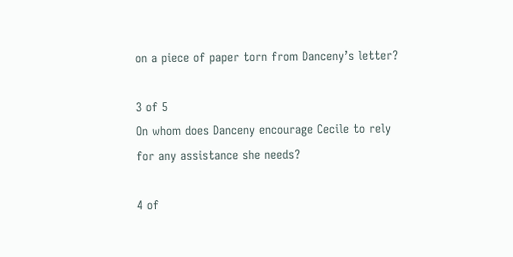on a piece of paper torn from Danceny’s letter?

3 of 5
On whom does Danceny encourage Cecile to rely for any assistance she needs?

4 of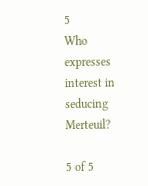5
Who expresses interest in seducing Merteuil?

5 of 5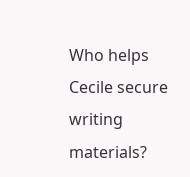Who helps Cecile secure writing materials?